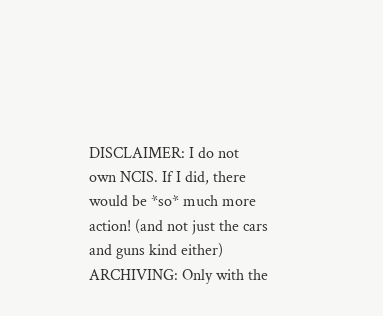DISCLAIMER: I do not own NCIS. If I did, there would be *so* much more action! (and not just the cars and guns kind either)
ARCHIVING: Only with the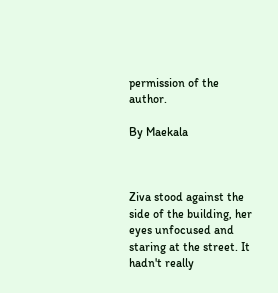permission of the author.

By Maekala



Ziva stood against the side of the building, her eyes unfocused and staring at the street. It hadn't really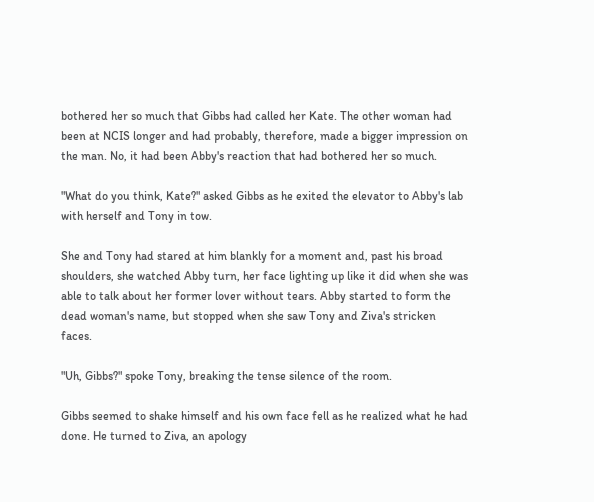bothered her so much that Gibbs had called her Kate. The other woman had been at NCIS longer and had probably, therefore, made a bigger impression on the man. No, it had been Abby's reaction that had bothered her so much.

"What do you think, Kate?" asked Gibbs as he exited the elevator to Abby's lab with herself and Tony in tow.

She and Tony had stared at him blankly for a moment and, past his broad shoulders, she watched Abby turn, her face lighting up like it did when she was able to talk about her former lover without tears. Abby started to form the dead woman's name, but stopped when she saw Tony and Ziva's stricken faces.

"Uh, Gibbs?" spoke Tony, breaking the tense silence of the room.

Gibbs seemed to shake himself and his own face fell as he realized what he had done. He turned to Ziva, an apology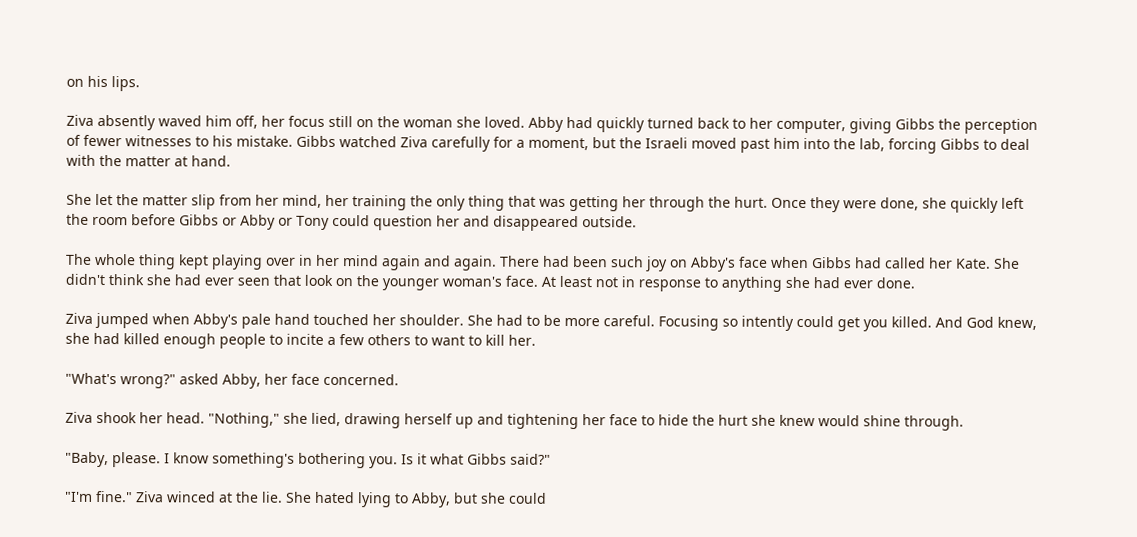on his lips.

Ziva absently waved him off, her focus still on the woman she loved. Abby had quickly turned back to her computer, giving Gibbs the perception of fewer witnesses to his mistake. Gibbs watched Ziva carefully for a moment, but the Israeli moved past him into the lab, forcing Gibbs to deal with the matter at hand.

She let the matter slip from her mind, her training the only thing that was getting her through the hurt. Once they were done, she quickly left the room before Gibbs or Abby or Tony could question her and disappeared outside.

The whole thing kept playing over in her mind again and again. There had been such joy on Abby's face when Gibbs had called her Kate. She didn't think she had ever seen that look on the younger woman's face. At least not in response to anything she had ever done.

Ziva jumped when Abby's pale hand touched her shoulder. She had to be more careful. Focusing so intently could get you killed. And God knew, she had killed enough people to incite a few others to want to kill her.

"What's wrong?" asked Abby, her face concerned.

Ziva shook her head. "Nothing," she lied, drawing herself up and tightening her face to hide the hurt she knew would shine through.

"Baby, please. I know something's bothering you. Is it what Gibbs said?"

"I'm fine." Ziva winced at the lie. She hated lying to Abby, but she could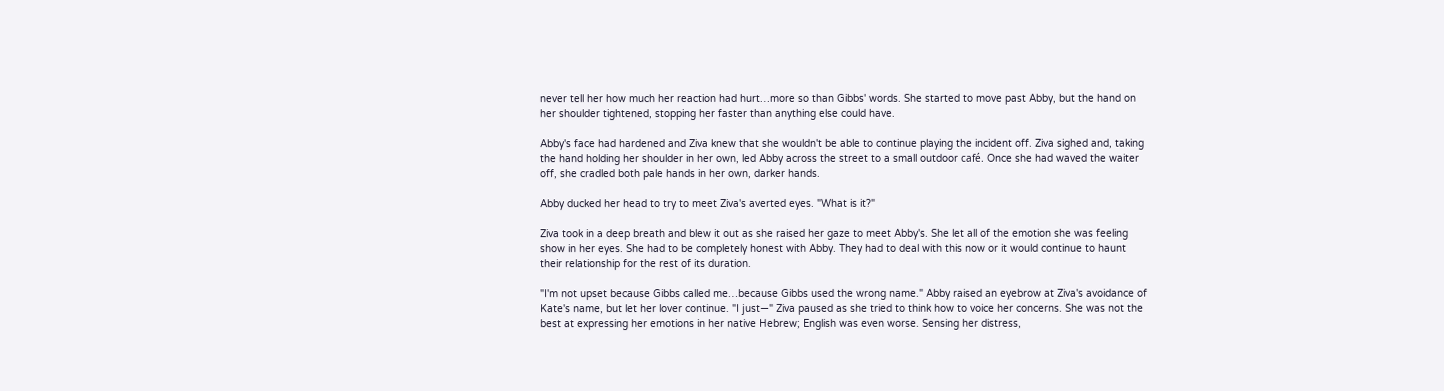never tell her how much her reaction had hurt…more so than Gibbs' words. She started to move past Abby, but the hand on her shoulder tightened, stopping her faster than anything else could have.

Abby's face had hardened and Ziva knew that she wouldn't be able to continue playing the incident off. Ziva sighed and, taking the hand holding her shoulder in her own, led Abby across the street to a small outdoor café. Once she had waved the waiter off, she cradled both pale hands in her own, darker hands.

Abby ducked her head to try to meet Ziva's averted eyes. "What is it?"

Ziva took in a deep breath and blew it out as she raised her gaze to meet Abby's. She let all of the emotion she was feeling show in her eyes. She had to be completely honest with Abby. They had to deal with this now or it would continue to haunt their relationship for the rest of its duration.

"I'm not upset because Gibbs called me…because Gibbs used the wrong name." Abby raised an eyebrow at Ziva's avoidance of Kate's name, but let her lover continue. "I just—" Ziva paused as she tried to think how to voice her concerns. She was not the best at expressing her emotions in her native Hebrew; English was even worse. Sensing her distress,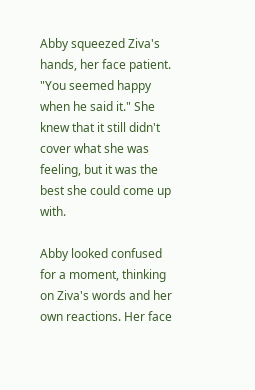Abby squeezed Ziva's hands, her face patient. "You seemed happy when he said it." She knew that it still didn't cover what she was feeling, but it was the best she could come up with.

Abby looked confused for a moment, thinking on Ziva's words and her own reactions. Her face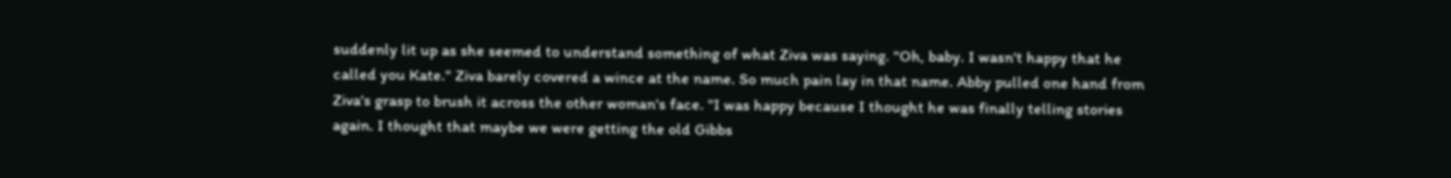suddenly lit up as she seemed to understand something of what Ziva was saying. "Oh, baby. I wasn't happy that he called you Kate." Ziva barely covered a wince at the name. So much pain lay in that name. Abby pulled one hand from Ziva's grasp to brush it across the other woman's face. "I was happy because I thought he was finally telling stories again. I thought that maybe we were getting the old Gibbs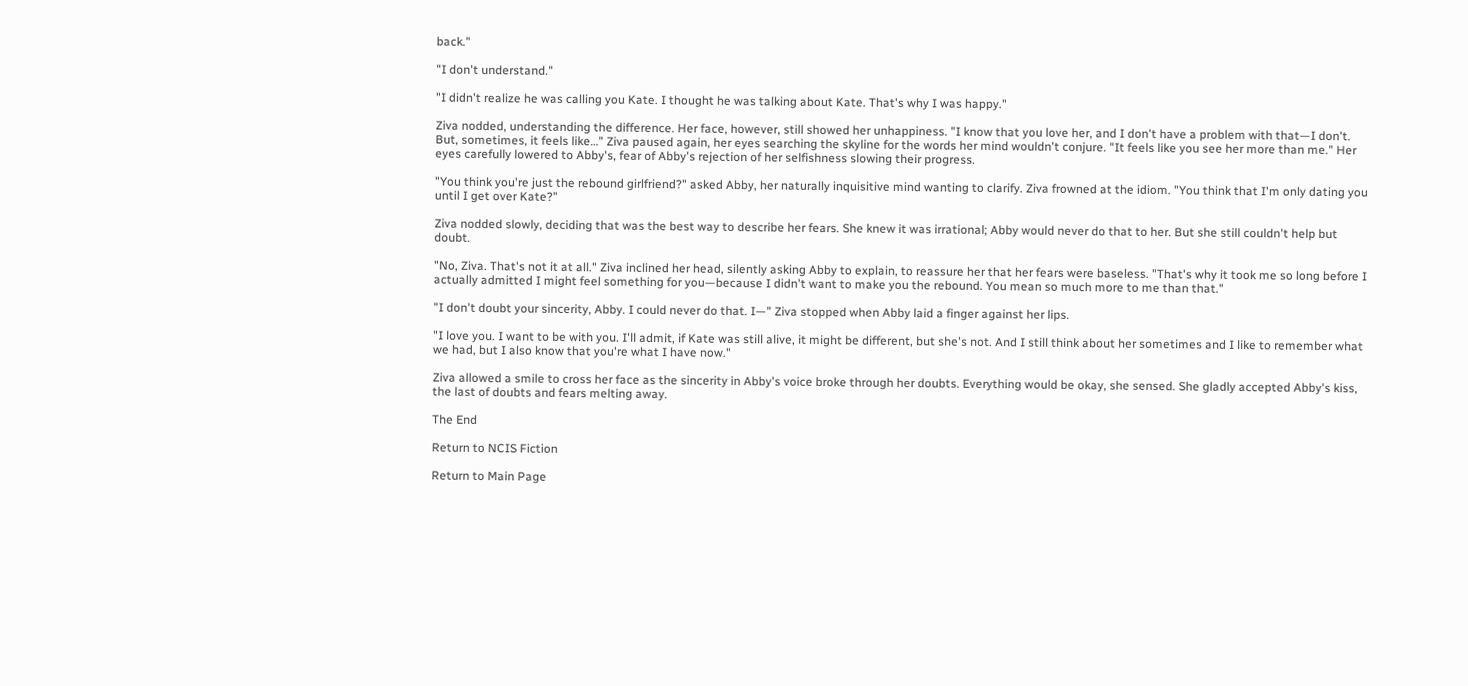back."

"I don't understand."

"I didn't realize he was calling you Kate. I thought he was talking about Kate. That's why I was happy."

Ziva nodded, understanding the difference. Her face, however, still showed her unhappiness. "I know that you love her, and I don't have a problem with that—I don't. But, sometimes, it feels like…" Ziva paused again, her eyes searching the skyline for the words her mind wouldn't conjure. "It feels like you see her more than me." Her eyes carefully lowered to Abby's, fear of Abby's rejection of her selfishness slowing their progress.

"You think you're just the rebound girlfriend?" asked Abby, her naturally inquisitive mind wanting to clarify. Ziva frowned at the idiom. "You think that I'm only dating you until I get over Kate?"

Ziva nodded slowly, deciding that was the best way to describe her fears. She knew it was irrational; Abby would never do that to her. But she still couldn't help but doubt.

"No, Ziva. That's not it at all." Ziva inclined her head, silently asking Abby to explain, to reassure her that her fears were baseless. "That's why it took me so long before I actually admitted I might feel something for you—because I didn't want to make you the rebound. You mean so much more to me than that."

"I don't doubt your sincerity, Abby. I could never do that. I—" Ziva stopped when Abby laid a finger against her lips.

"I love you. I want to be with you. I'll admit, if Kate was still alive, it might be different, but she's not. And I still think about her sometimes and I like to remember what we had, but I also know that you're what I have now."

Ziva allowed a smile to cross her face as the sincerity in Abby's voice broke through her doubts. Everything would be okay, she sensed. She gladly accepted Abby's kiss, the last of doubts and fears melting away.

The End

Return to NCIS Fiction

Return to Main Page